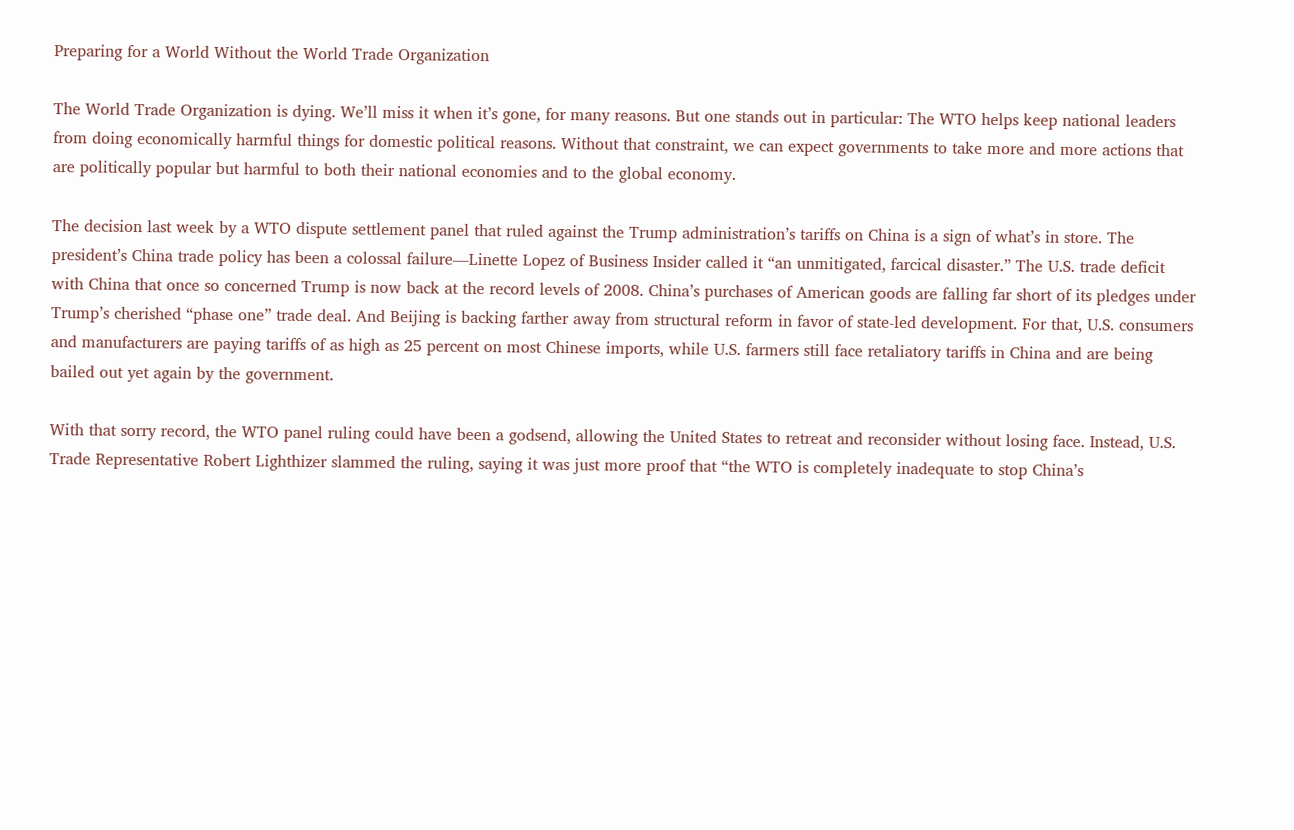Preparing for a World Without the World Trade Organization

The World Trade Organization is dying. We’ll miss it when it’s gone, for many reasons. But one stands out in particular: The WTO helps keep national leaders from doing economically harmful things for domestic political reasons. Without that constraint, we can expect governments to take more and more actions that are politically popular but harmful to both their national economies and to the global economy.

The decision last week by a WTO dispute settlement panel that ruled against the Trump administration’s tariffs on China is a sign of what’s in store. The president’s China trade policy has been a colossal failure—Linette Lopez of Business Insider called it “an unmitigated, farcical disaster.” The U.S. trade deficit with China that once so concerned Trump is now back at the record levels of 2008. China’s purchases of American goods are falling far short of its pledges under Trump’s cherished “phase one” trade deal. And Beijing is backing farther away from structural reform in favor of state-led development. For that, U.S. consumers and manufacturers are paying tariffs of as high as 25 percent on most Chinese imports, while U.S. farmers still face retaliatory tariffs in China and are being bailed out yet again by the government.

With that sorry record, the WTO panel ruling could have been a godsend, allowing the United States to retreat and reconsider without losing face. Instead, U.S. Trade Representative Robert Lighthizer slammed the ruling, saying it was just more proof that “the WTO is completely inadequate to stop China’s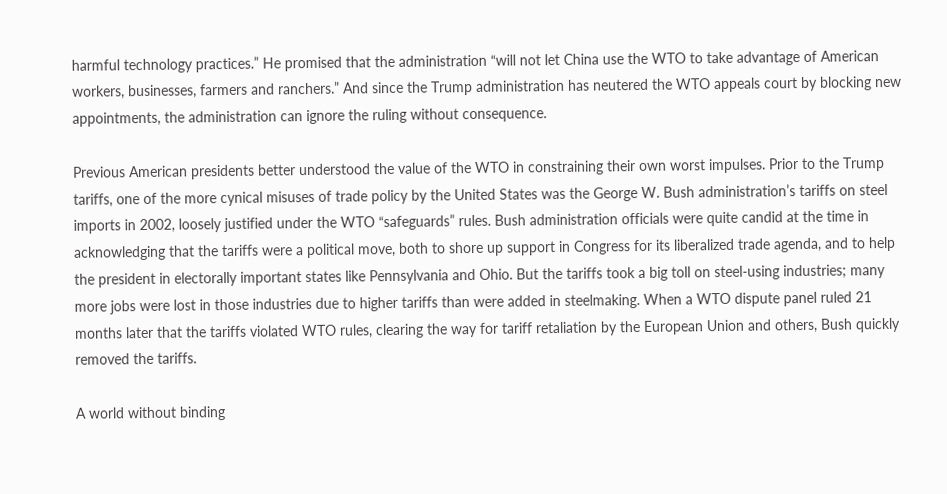harmful technology practices.” He promised that the administration “will not let China use the WTO to take advantage of American workers, businesses, farmers and ranchers.” And since the Trump administration has neutered the WTO appeals court by blocking new appointments, the administration can ignore the ruling without consequence.

Previous American presidents better understood the value of the WTO in constraining their own worst impulses. Prior to the Trump tariffs, one of the more cynical misuses of trade policy by the United States was the George W. Bush administration’s tariffs on steel imports in 2002, loosely justified under the WTO “safeguards” rules. Bush administration officials were quite candid at the time in acknowledging that the tariffs were a political move, both to shore up support in Congress for its liberalized trade agenda, and to help the president in electorally important states like Pennsylvania and Ohio. But the tariffs took a big toll on steel-using industries; many more jobs were lost in those industries due to higher tariffs than were added in steelmaking. When a WTO dispute panel ruled 21 months later that the tariffs violated WTO rules, clearing the way for tariff retaliation by the European Union and others, Bush quickly removed the tariffs.

A world without binding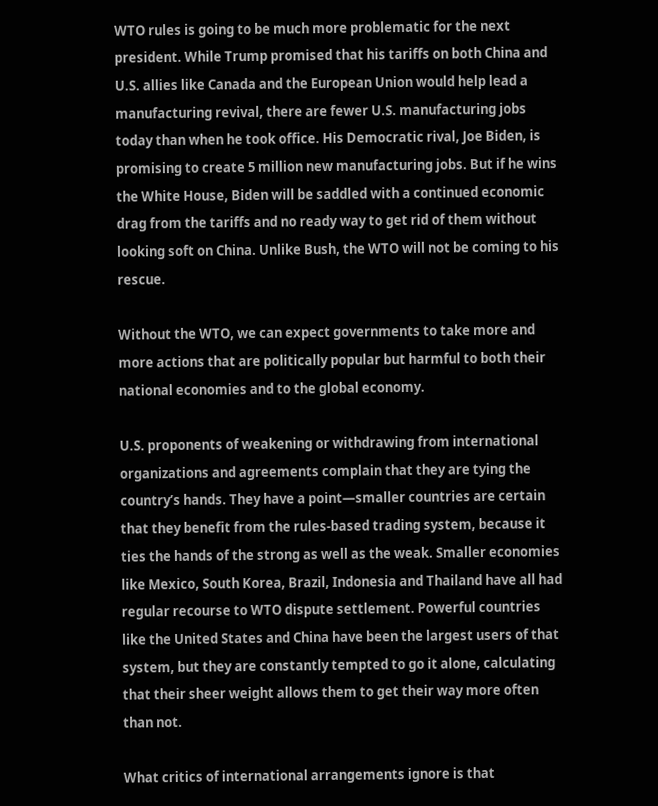WTO rules is going to be much more problematic for the next president. While Trump promised that his tariffs on both China and U.S. allies like Canada and the European Union would help lead a manufacturing revival, there are fewer U.S. manufacturing jobs today than when he took office. His Democratic rival, Joe Biden, is promising to create 5 million new manufacturing jobs. But if he wins the White House, Biden will be saddled with a continued economic drag from the tariffs and no ready way to get rid of them without looking soft on China. Unlike Bush, the WTO will not be coming to his rescue.

Without the WTO, we can expect governments to take more and more actions that are politically popular but harmful to both their national economies and to the global economy.

U.S. proponents of weakening or withdrawing from international organizations and agreements complain that they are tying the country’s hands. They have a point—smaller countries are certain that they benefit from the rules-based trading system, because it ties the hands of the strong as well as the weak. Smaller economies like Mexico, South Korea, Brazil, Indonesia and Thailand have all had regular recourse to WTO dispute settlement. Powerful countries like the United States and China have been the largest users of that system, but they are constantly tempted to go it alone, calculating that their sheer weight allows them to get their way more often than not.

What critics of international arrangements ignore is that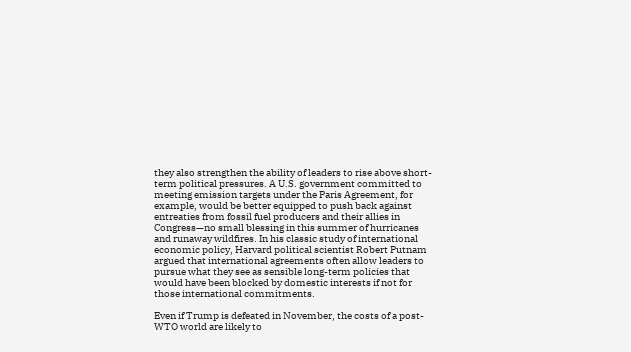they also strengthen the ability of leaders to rise above short-term political pressures. A U.S. government committed to meeting emission targets under the Paris Agreement, for example, would be better equipped to push back against entreaties from fossil fuel producers and their allies in Congress—no small blessing in this summer of hurricanes and runaway wildfires. In his classic study of international economic policy, Harvard political scientist Robert Putnam argued that international agreements often allow leaders to pursue what they see as sensible long-term policies that would have been blocked by domestic interests if not for those international commitments.

Even if Trump is defeated in November, the costs of a post-WTO world are likely to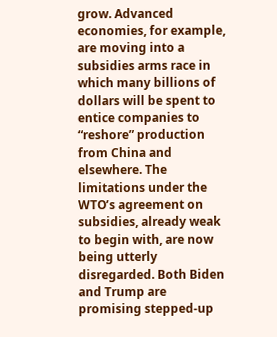grow. Advanced economies, for example, are moving into a subsidies arms race in which many billions of dollars will be spent to entice companies to “reshore” production from China and elsewhere. The limitations under the WTO’s agreement on subsidies, already weak to begin with, are now being utterly disregarded. Both Biden and Trump are promising stepped-up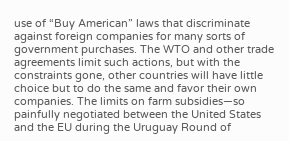use of “Buy American” laws that discriminate against foreign companies for many sorts of government purchases. The WTO and other trade agreements limit such actions, but with the constraints gone, other countries will have little choice but to do the same and favor their own companies. The limits on farm subsidies—so painfully negotiated between the United States and the EU during the Uruguay Round of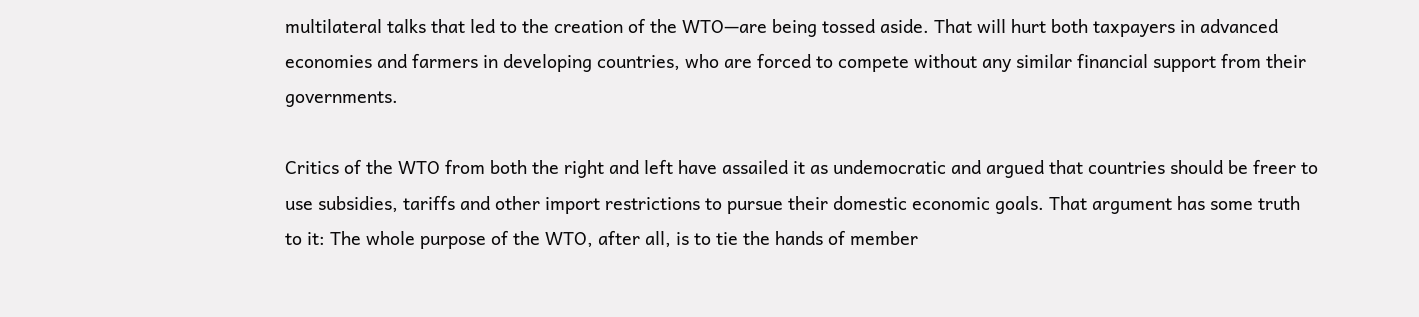multilateral talks that led to the creation of the WTO—are being tossed aside. That will hurt both taxpayers in advanced economies and farmers in developing countries, who are forced to compete without any similar financial support from their governments.

Critics of the WTO from both the right and left have assailed it as undemocratic and argued that countries should be freer to use subsidies, tariffs and other import restrictions to pursue their domestic economic goals. That argument has some truth to it: The whole purpose of the WTO, after all, is to tie the hands of member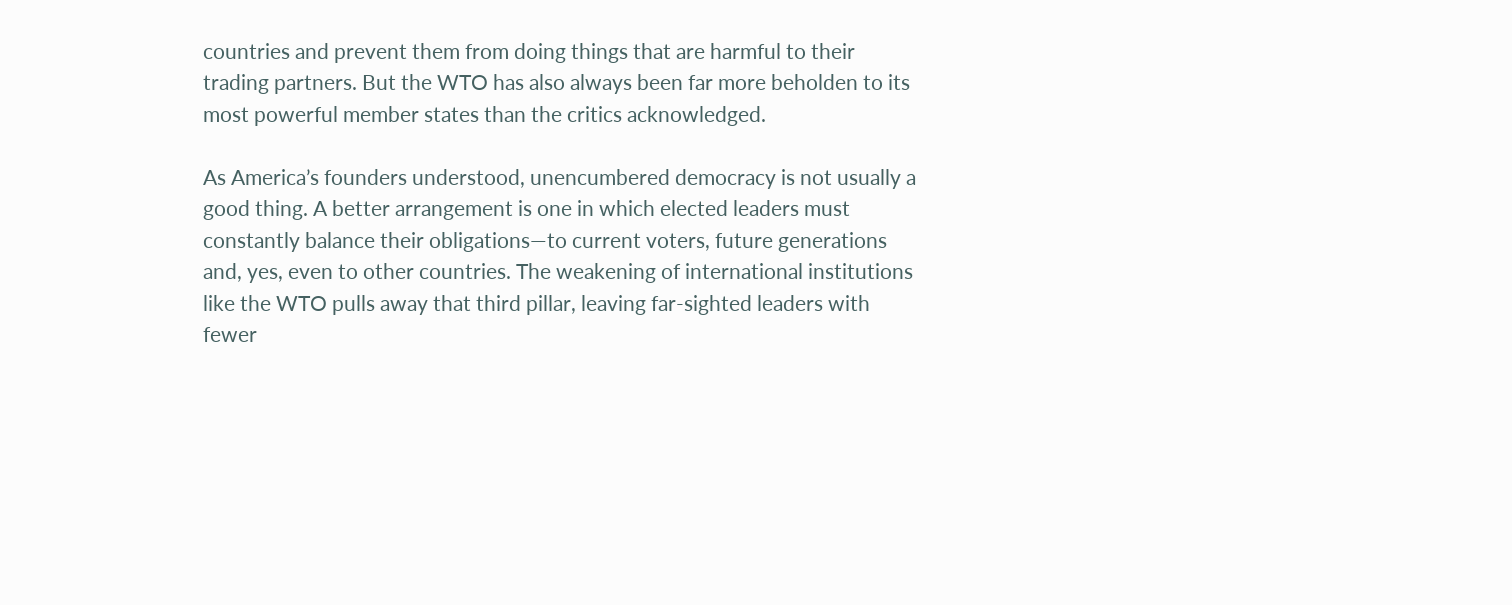countries and prevent them from doing things that are harmful to their trading partners. But the WTO has also always been far more beholden to its most powerful member states than the critics acknowledged.

As America’s founders understood, unencumbered democracy is not usually a good thing. A better arrangement is one in which elected leaders must constantly balance their obligations—to current voters, future generations and, yes, even to other countries. The weakening of international institutions like the WTO pulls away that third pillar, leaving far-sighted leaders with fewer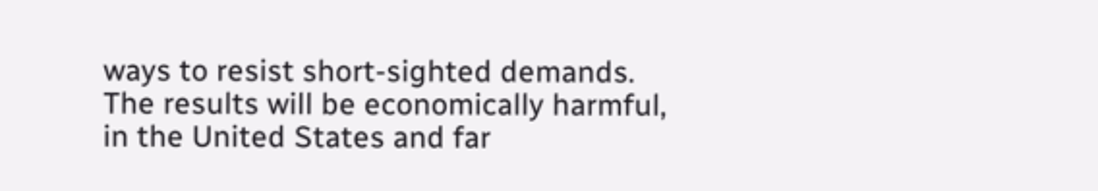ways to resist short-sighted demands. The results will be economically harmful, in the United States and far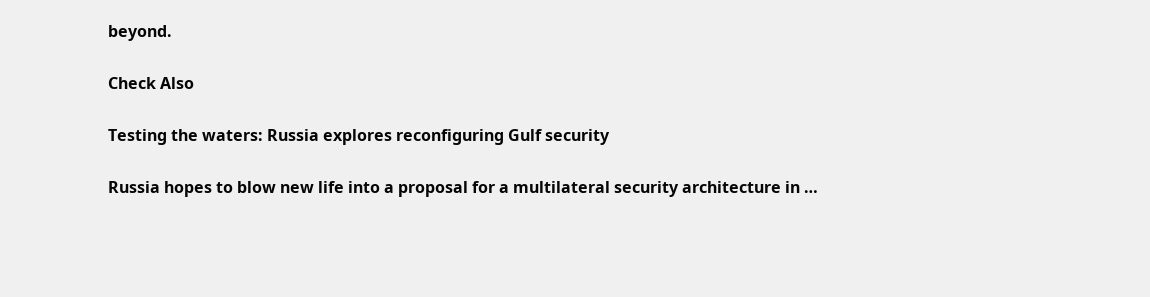beyond.

Check Also

Testing the waters: Russia explores reconfiguring Gulf security

Russia hopes to blow new life into a proposal for a multilateral security architecture in …